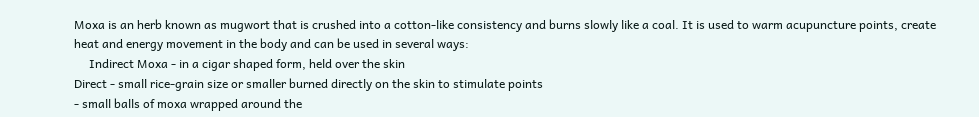Moxa is an herb known as mugwort that is crushed into a cotton-like consistency and burns slowly like a coal. It is used to warm acupuncture points, create heat and energy movement in the body and can be used in several ways:
     Indirect Moxa - in a cigar shaped form, held over the skin
Direct - small rice-grain size or smaller burned directly on the skin to stimulate points
- small balls of moxa wrapped around the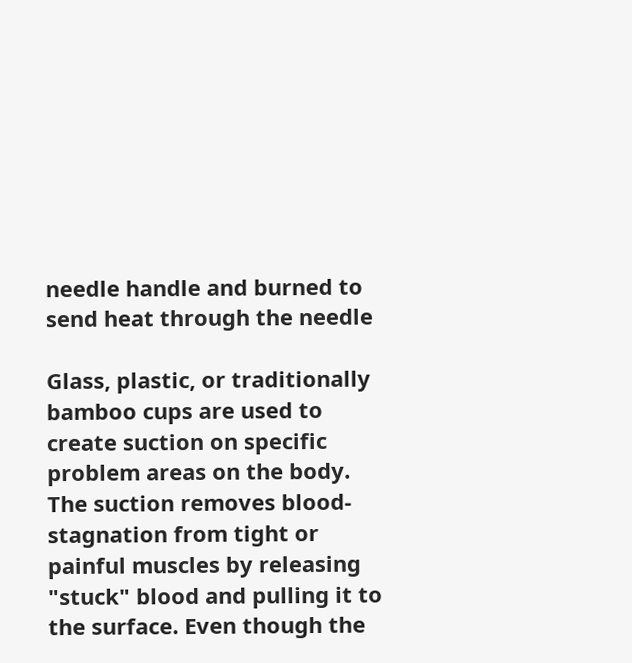needle handle and burned to send heat through the needle

Glass, plastic, or traditionally bamboo cups are used to create suction on specific problem areas on the body. The suction removes blood-stagnation from tight or painful muscles by releasing "stuck" blood and pulling it to the surface. Even though the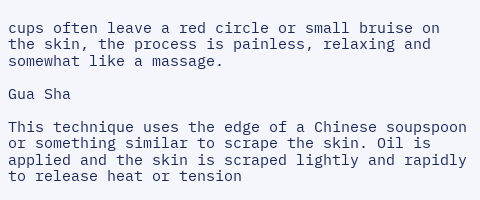cups often leave a red circle or small bruise on the skin, the process is painless, relaxing and somewhat like a massage.

Gua Sha

This technique uses the edge of a Chinese soupspoon or something similar to scrape the skin. Oil is applied and the skin is scraped lightly and rapidly to release heat or tension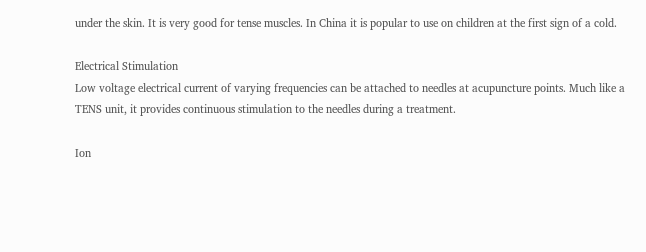under the skin. It is very good for tense muscles. In China it is popular to use on children at the first sign of a cold.

Electrical Stimulation
Low voltage electrical current of varying frequencies can be attached to needles at acupuncture points. Much like a TENS unit, it provides continuous stimulation to the needles during a treatment.

Ion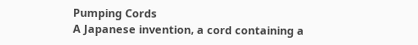Pumping Cords
A Japanese invention, a cord containing a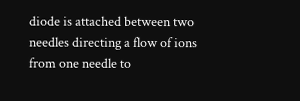diode is attached between two needles directing a flow of ions from one needle to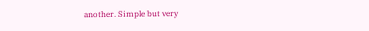another. Simple but very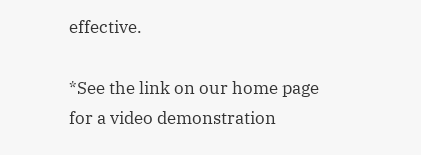effective.

*See the link on our home page for a video demonstration